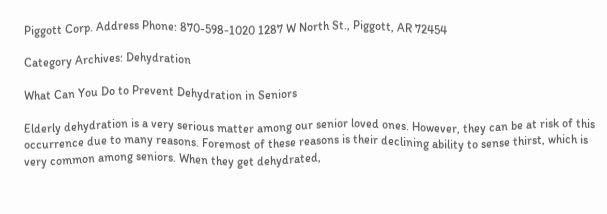Piggott Corp. Address Phone: 870-598-1020 1287 W North St., Piggott, AR 72454

Category Archives: Dehydration

What Can You Do to Prevent Dehydration in Seniors

Elderly dehydration is a very serious matter among our senior loved ones. However, they can be at risk of this occurrence due to many reasons. Foremost of these reasons is their declining ability to sense thirst, which is very common among seniors. When they get dehydrated,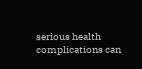serious health complications can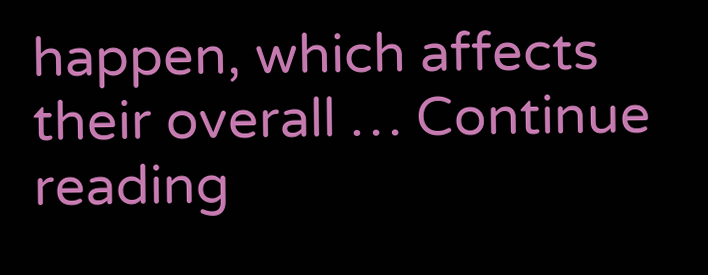happen, which affects their overall … Continue reading